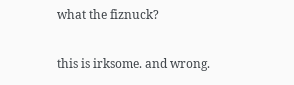what the fiznuck?

this is irksome. and wrong.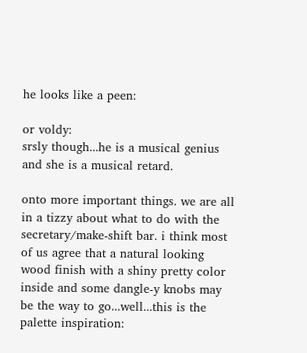he looks like a peen:

or voldy:
srsly though...he is a musical genius and she is a musical retard.

onto more important things. we are all in a tizzy about what to do with the secretary/make-shift bar. i think most of us agree that a natural looking wood finish with a shiny pretty color inside and some dangle-y knobs may be the way to go...well...this is the palette inspiration: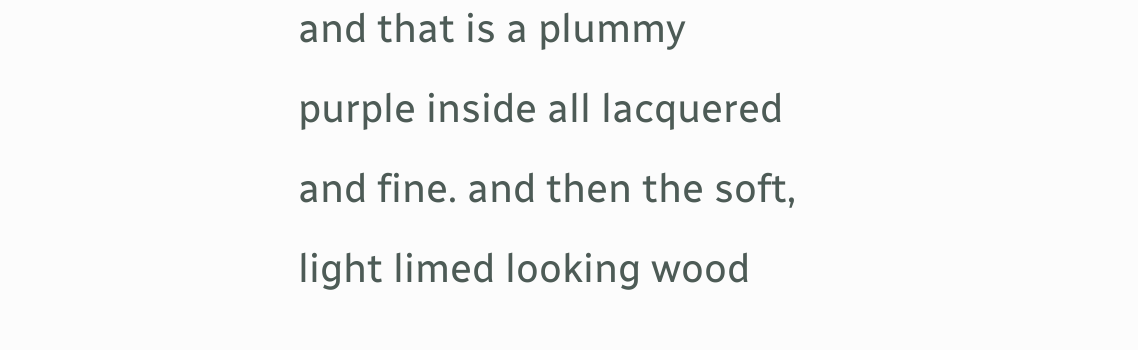and that is a plummy purple inside all lacquered and fine. and then the soft, light limed looking wood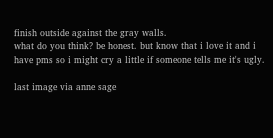finish outside against the gray walls.
what do you think? be honest. but know that i love it and i have pms so i might cry a little if someone tells me it's ugly.

last image via anne sage